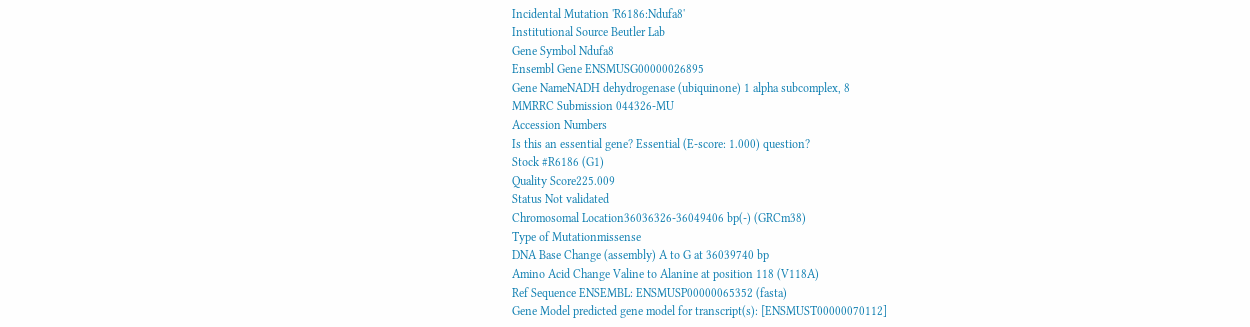Incidental Mutation 'R6186:Ndufa8'
Institutional Source Beutler Lab
Gene Symbol Ndufa8
Ensembl Gene ENSMUSG00000026895
Gene NameNADH dehydrogenase (ubiquinone) 1 alpha subcomplex, 8
MMRRC Submission 044326-MU
Accession Numbers
Is this an essential gene? Essential (E-score: 1.000) question?
Stock #R6186 (G1)
Quality Score225.009
Status Not validated
Chromosomal Location36036326-36049406 bp(-) (GRCm38)
Type of Mutationmissense
DNA Base Change (assembly) A to G at 36039740 bp
Amino Acid Change Valine to Alanine at position 118 (V118A)
Ref Sequence ENSEMBL: ENSMUSP00000065352 (fasta)
Gene Model predicted gene model for transcript(s): [ENSMUST00000070112]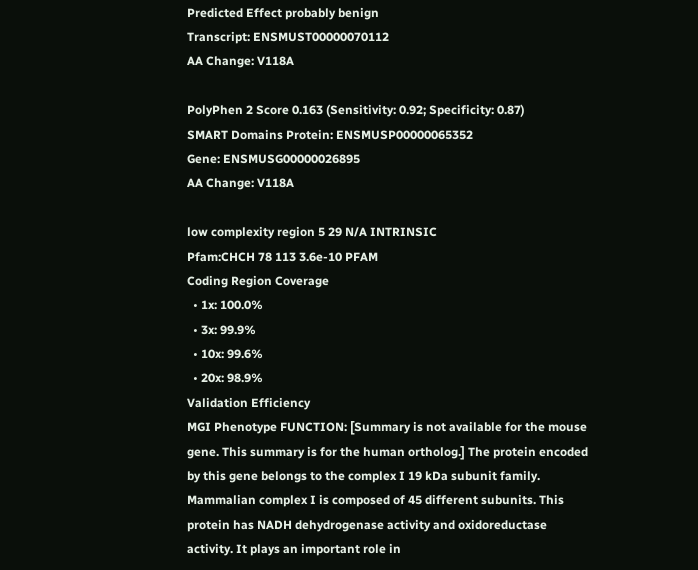Predicted Effect probably benign
Transcript: ENSMUST00000070112
AA Change: V118A

PolyPhen 2 Score 0.163 (Sensitivity: 0.92; Specificity: 0.87)
SMART Domains Protein: ENSMUSP00000065352
Gene: ENSMUSG00000026895
AA Change: V118A

low complexity region 5 29 N/A INTRINSIC
Pfam:CHCH 78 113 3.6e-10 PFAM
Coding Region Coverage
  • 1x: 100.0%
  • 3x: 99.9%
  • 10x: 99.6%
  • 20x: 98.9%
Validation Efficiency
MGI Phenotype FUNCTION: [Summary is not available for the mouse gene. This summary is for the human ortholog.] The protein encoded by this gene belongs to the complex I 19 kDa subunit family. Mammalian complex I is composed of 45 different subunits. This protein has NADH dehydrogenase activity and oxidoreductase activity. It plays an important role in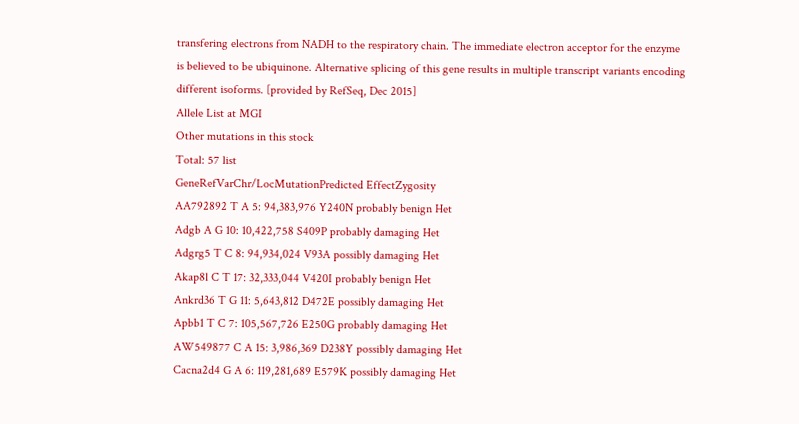transfering electrons from NADH to the respiratory chain. The immediate electron acceptor for the enzyme is believed to be ubiquinone. Alternative splicing of this gene results in multiple transcript variants encoding different isoforms. [provided by RefSeq, Dec 2015]
Allele List at MGI
Other mutations in this stock
Total: 57 list
GeneRefVarChr/LocMutationPredicted EffectZygosity
AA792892 T A 5: 94,383,976 Y240N probably benign Het
Adgb A G 10: 10,422,758 S409P probably damaging Het
Adgrg5 T C 8: 94,934,024 V93A possibly damaging Het
Akap8l C T 17: 32,333,044 V420I probably benign Het
Ankrd36 T G 11: 5,643,812 D472E possibly damaging Het
Apbb1 T C 7: 105,567,726 E250G probably damaging Het
AW549877 C A 15: 3,986,369 D238Y possibly damaging Het
Cacna2d4 G A 6: 119,281,689 E579K possibly damaging Het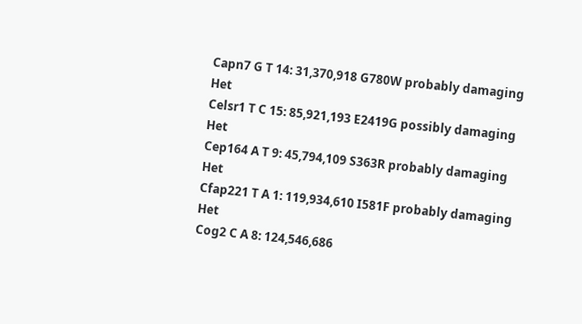Capn7 G T 14: 31,370,918 G780W probably damaging Het
Celsr1 T C 15: 85,921,193 E2419G possibly damaging Het
Cep164 A T 9: 45,794,109 S363R probably damaging Het
Cfap221 T A 1: 119,934,610 I581F probably damaging Het
Cog2 C A 8: 124,546,686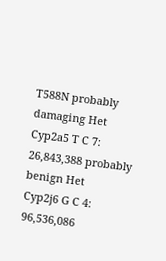T588N probably damaging Het
Cyp2a5 T C 7: 26,843,388 probably benign Het
Cyp2j6 G C 4: 96,536,086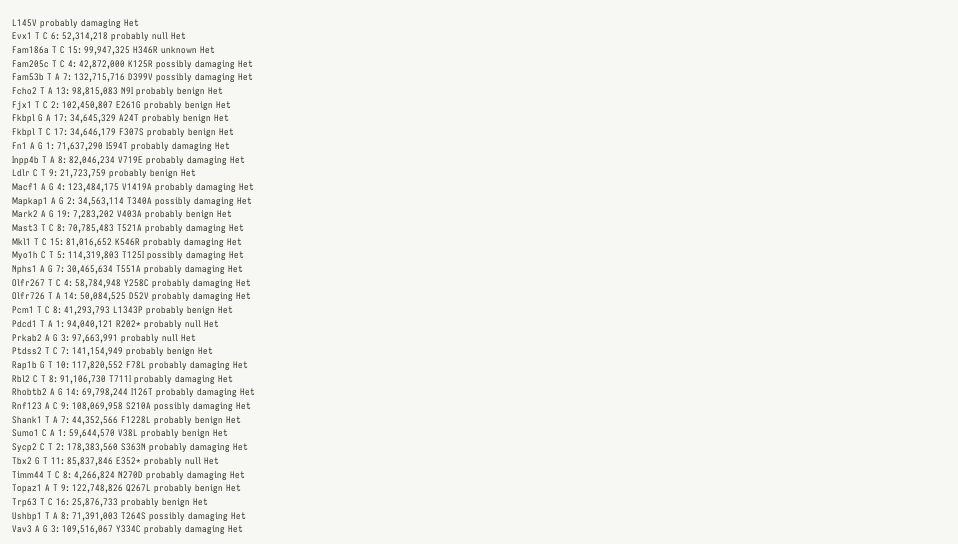L145V probably damaging Het
Evx1 T C 6: 52,314,218 probably null Het
Fam186a T C 15: 99,947,325 H346R unknown Het
Fam205c T C 4: 42,872,000 K125R possibly damaging Het
Fam53b T A 7: 132,715,716 D399V possibly damaging Het
Fcho2 T A 13: 98,815,083 N9I probably benign Het
Fjx1 T C 2: 102,450,807 E261G probably benign Het
Fkbpl G A 17: 34,645,329 A24T probably benign Het
Fkbpl T C 17: 34,646,179 F307S probably benign Het
Fn1 A G 1: 71,637,290 I594T probably damaging Het
Inpp4b T A 8: 82,046,234 V719E probably damaging Het
Ldlr C T 9: 21,723,759 probably benign Het
Macf1 A G 4: 123,484,175 V1419A probably damaging Het
Mapkap1 A G 2: 34,563,114 T340A possibly damaging Het
Mark2 A G 19: 7,283,202 V403A probably benign Het
Mast3 T C 8: 70,785,483 T521A probably damaging Het
Mkl1 T C 15: 81,016,652 K546R probably damaging Het
Myo1h C T 5: 114,319,803 T125I possibly damaging Het
Nphs1 A G 7: 30,465,634 T551A probably damaging Het
Olfr267 T C 4: 58,784,948 Y258C probably damaging Het
Olfr726 T A 14: 50,084,525 D52V probably damaging Het
Pcm1 T C 8: 41,293,793 L1343P probably benign Het
Pdcd1 T A 1: 94,040,121 R202* probably null Het
Prkab2 A G 3: 97,663,991 probably null Het
Ptdss2 T C 7: 141,154,949 probably benign Het
Rap1b G T 10: 117,820,552 F78L probably damaging Het
Rbl2 C T 8: 91,106,730 T711I probably damaging Het
Rhobtb2 A G 14: 69,798,244 I126T probably damaging Het
Rnf123 A C 9: 108,069,958 S210A possibly damaging Het
Shank1 T A 7: 44,352,566 F1228L probably benign Het
Sumo1 C A 1: 59,644,570 V38L probably benign Het
Sycp2 C T 2: 178,383,560 S363N probably damaging Het
Tbx2 G T 11: 85,837,846 E352* probably null Het
Timm44 T C 8: 4,266,824 N270D probably damaging Het
Topaz1 A T 9: 122,748,826 Q267L probably benign Het
Trp63 T C 16: 25,876,733 probably benign Het
Ushbp1 T A 8: 71,391,003 T264S possibly damaging Het
Vav3 A G 3: 109,516,067 Y334C probably damaging Het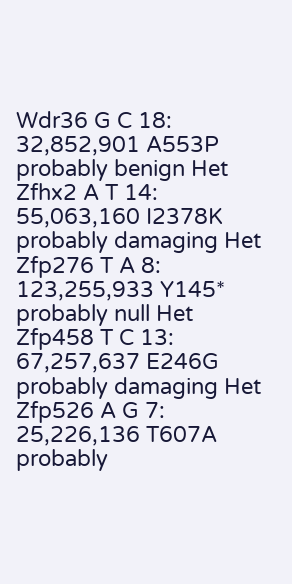Wdr36 G C 18: 32,852,901 A553P probably benign Het
Zfhx2 A T 14: 55,063,160 I2378K probably damaging Het
Zfp276 T A 8: 123,255,933 Y145* probably null Het
Zfp458 T C 13: 67,257,637 E246G probably damaging Het
Zfp526 A G 7: 25,226,136 T607A probably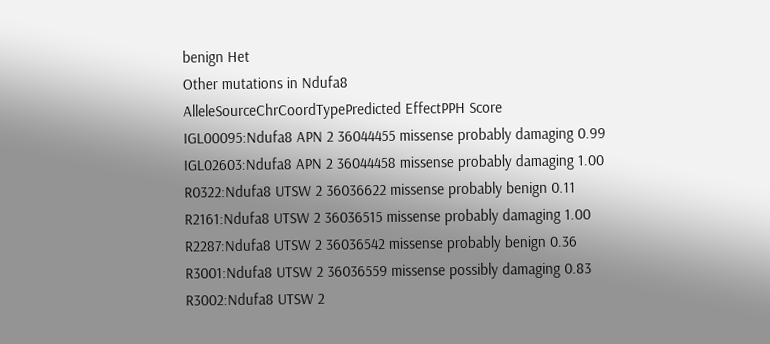benign Het
Other mutations in Ndufa8
AlleleSourceChrCoordTypePredicted EffectPPH Score
IGL00095:Ndufa8 APN 2 36044455 missense probably damaging 0.99
IGL02603:Ndufa8 APN 2 36044458 missense probably damaging 1.00
R0322:Ndufa8 UTSW 2 36036622 missense probably benign 0.11
R2161:Ndufa8 UTSW 2 36036515 missense probably damaging 1.00
R2287:Ndufa8 UTSW 2 36036542 missense probably benign 0.36
R3001:Ndufa8 UTSW 2 36036559 missense possibly damaging 0.83
R3002:Ndufa8 UTSW 2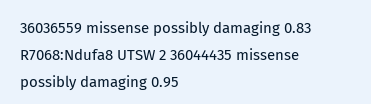36036559 missense possibly damaging 0.83
R7068:Ndufa8 UTSW 2 36044435 missense possibly damaging 0.95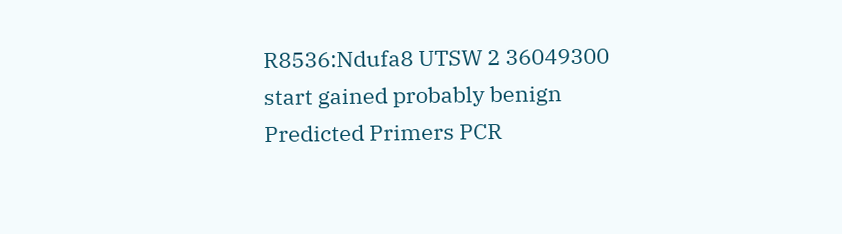R8536:Ndufa8 UTSW 2 36049300 start gained probably benign
Predicted Primers PCR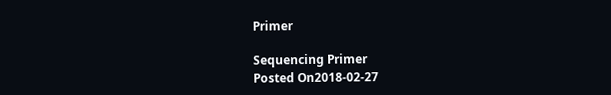Primer

Sequencing Primer
Posted On2018-02-27